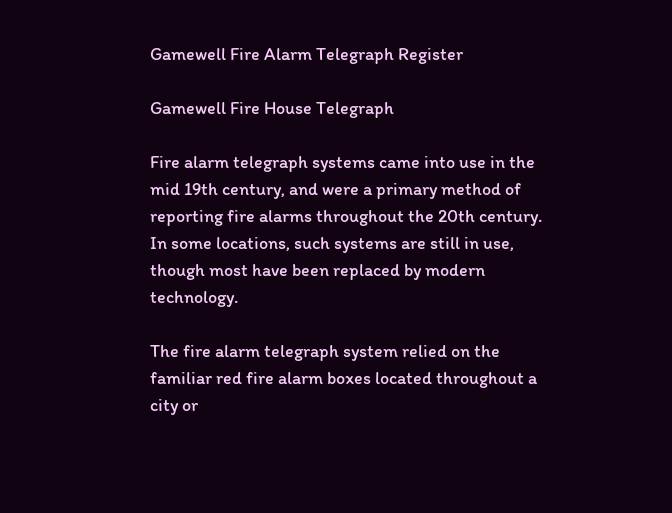Gamewell Fire Alarm Telegraph Register

Gamewell Fire House Telegraph

Fire alarm telegraph systems came into use in the mid 19th century, and were a primary method of reporting fire alarms throughout the 20th century.  In some locations, such systems are still in use, though most have been replaced by modern technology.

The fire alarm telegraph system relied on the familiar red fire alarm boxes located throughout a city or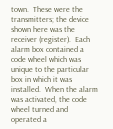town.  These were the transmitters; the device shown here was the receiver (register).  Each alarm box contained a code wheel which was unique to the particular box in which it was installed.  When the alarm was activated, the code wheel turned and operated a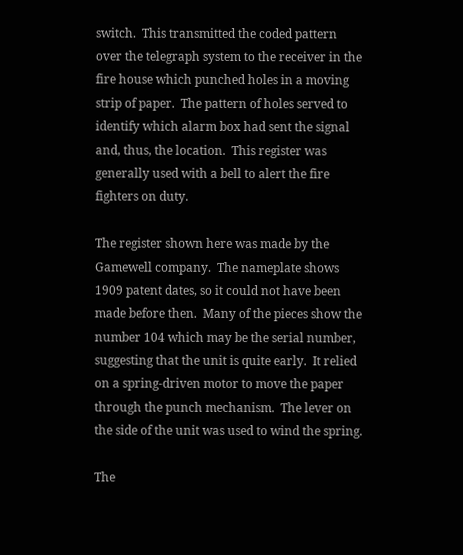switch.  This transmitted the coded pattern over the telegraph system to the receiver in the fire house which punched holes in a moving strip of paper.  The pattern of holes served to identify which alarm box had sent the signal and, thus, the location.  This register was generally used with a bell to alert the fire fighters on duty.

The register shown here was made by the Gamewell company.  The nameplate shows 1909 patent dates, so it could not have been made before then.  Many of the pieces show the number 104 which may be the serial number, suggesting that the unit is quite early.  It relied on a spring-driven motor to move the paper through the punch mechanism.  The lever on the side of the unit was used to wind the spring.

The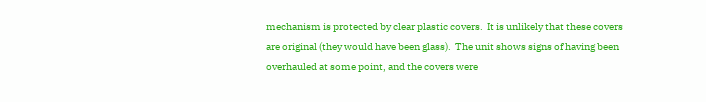mechanism is protected by clear plastic covers.  It is unlikely that these covers are original (they would have been glass).  The unit shows signs of having been overhauled at some point, and the covers were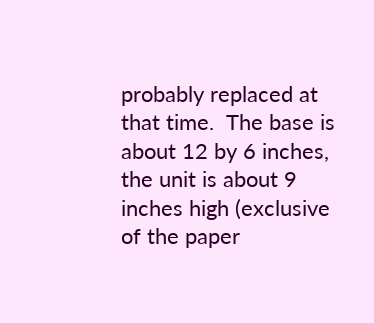probably replaced at that time.  The base is about 12 by 6 inches, the unit is about 9 inches high (exclusive of the paper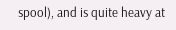spool), and is quite heavy at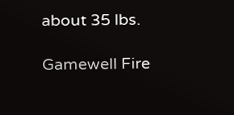about 35 lbs.

Gamewell Fire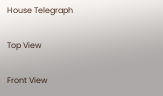House Telegraph

Top View

Front View